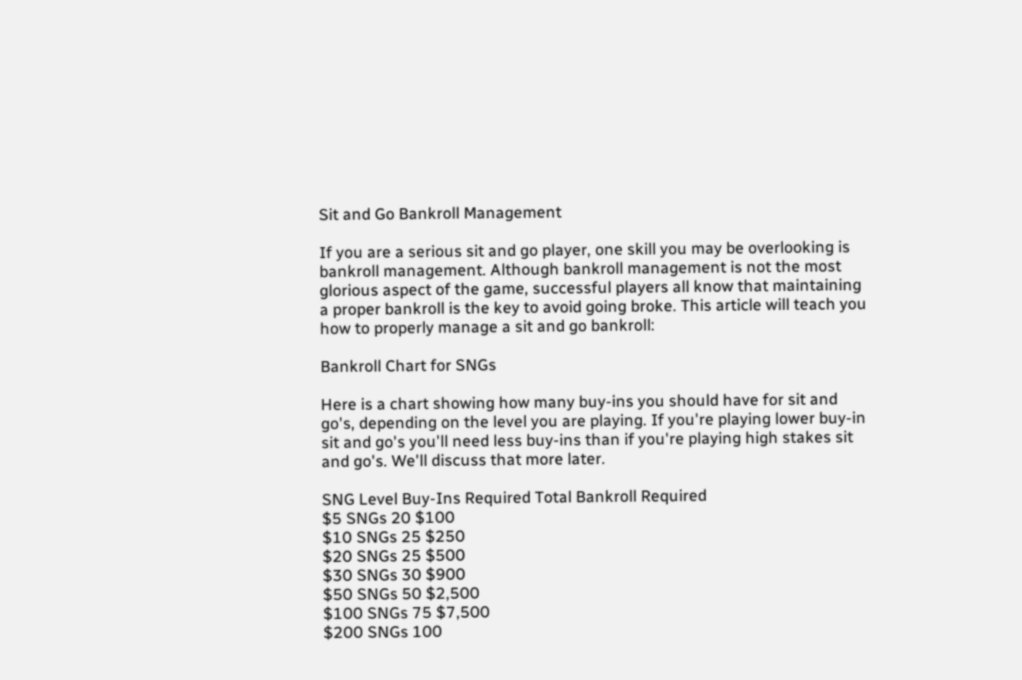Sit and Go Bankroll Management

If you are a serious sit and go player, one skill you may be overlooking is bankroll management. Although bankroll management is not the most glorious aspect of the game, successful players all know that maintaining a proper bankroll is the key to avoid going broke. This article will teach you how to properly manage a sit and go bankroll:

Bankroll Chart for SNGs

Here is a chart showing how many buy-ins you should have for sit and go's, depending on the level you are playing. If you're playing lower buy-in sit and go's you'll need less buy-ins than if you're playing high stakes sit and go's. We'll discuss that more later.

SNG Level Buy-Ins Required Total Bankroll Required
$5 SNGs 20 $100
$10 SNGs 25 $250
$20 SNGs 25 $500
$30 SNGs 30 $900
$50 SNGs 50 $2,500
$100 SNGs 75 $7,500
$200 SNGs 100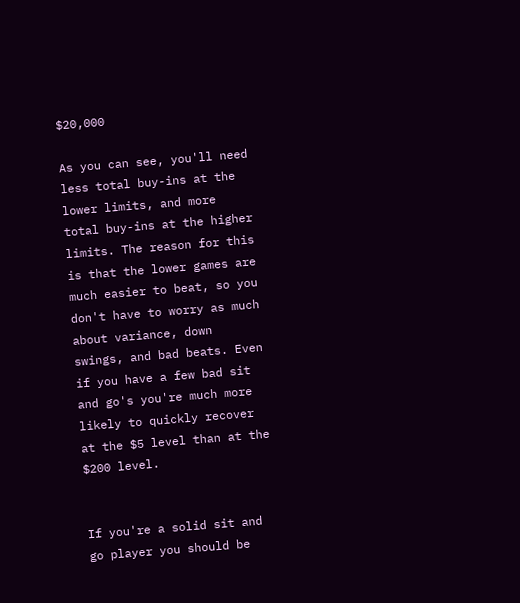$20,000

As you can see, you'll need less total buy-ins at the lower limits, and more total buy-ins at the higher limits. The reason for this is that the lower games are much easier to beat, so you don't have to worry as much about variance, down swings, and bad beats. Even if you have a few bad sit and go's you're much more likely to quickly recover at the $5 level than at the $200 level.


If you're a solid sit and go player you should be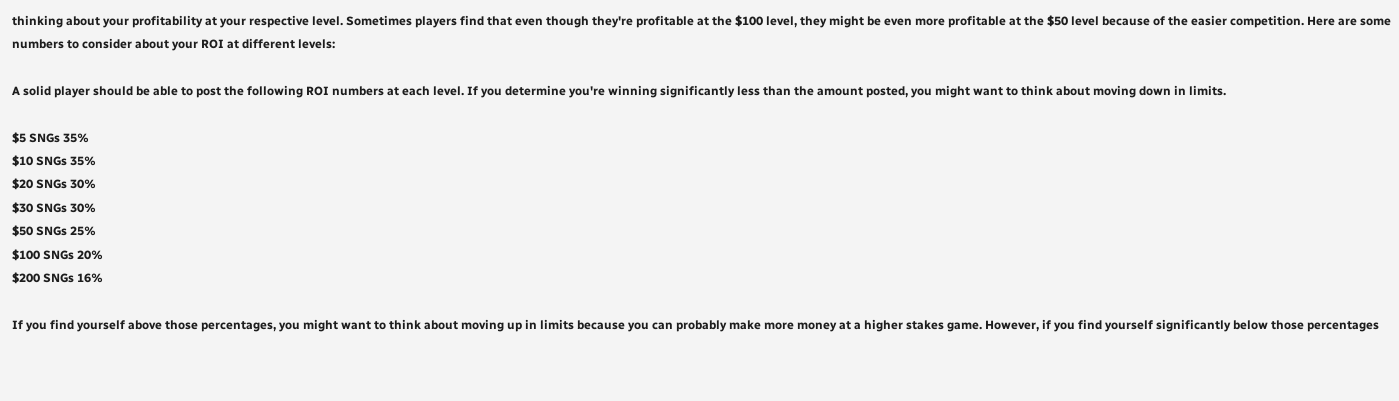thinking about your profitability at your respective level. Sometimes players find that even though they're profitable at the $100 level, they might be even more profitable at the $50 level because of the easier competition. Here are some numbers to consider about your ROI at different levels:

A solid player should be able to post the following ROI numbers at each level. If you determine you're winning significantly less than the amount posted, you might want to think about moving down in limits.

$5 SNGs 35%
$10 SNGs 35%
$20 SNGs 30%
$30 SNGs 30%
$50 SNGs 25%
$100 SNGs 20%
$200 SNGs 16%

If you find yourself above those percentages, you might want to think about moving up in limits because you can probably make more money at a higher stakes game. However, if you find yourself significantly below those percentages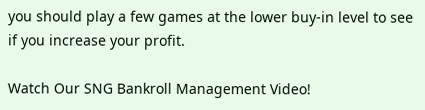you should play a few games at the lower buy-in level to see if you increase your profit.

Watch Our SNG Bankroll Management Video!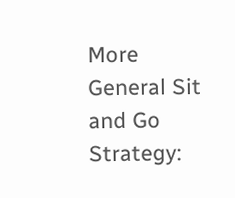More General Sit and Go Strategy: